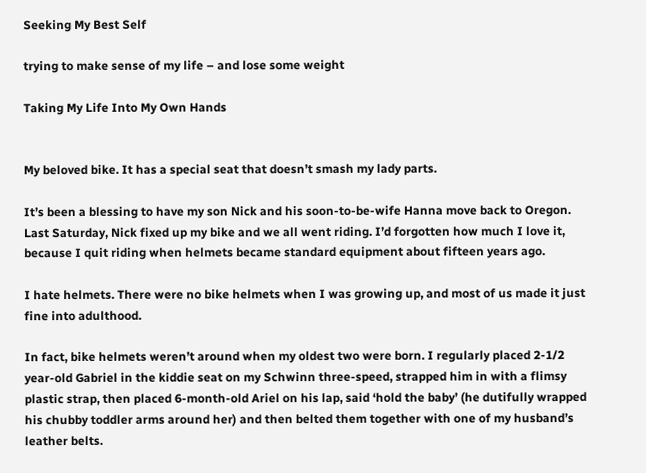Seeking My Best Self

trying to make sense of my life – and lose some weight

Taking My Life Into My Own Hands


My beloved bike. It has a special seat that doesn’t smash my lady parts.

It’s been a blessing to have my son Nick and his soon-to-be-wife Hanna move back to Oregon. Last Saturday, Nick fixed up my bike and we all went riding. I’d forgotten how much I love it, because I quit riding when helmets became standard equipment about fifteen years ago.

I hate helmets. There were no bike helmets when I was growing up, and most of us made it just fine into adulthood.

In fact, bike helmets weren’t around when my oldest two were born. I regularly placed 2-1/2 year-old Gabriel in the kiddie seat on my Schwinn three-speed, strapped him in with a flimsy plastic strap, then placed 6-month-old Ariel on his lap, said ‘hold the baby’ (he dutifully wrapped his chubby toddler arms around her) and then belted them together with one of my husband’s leather belts.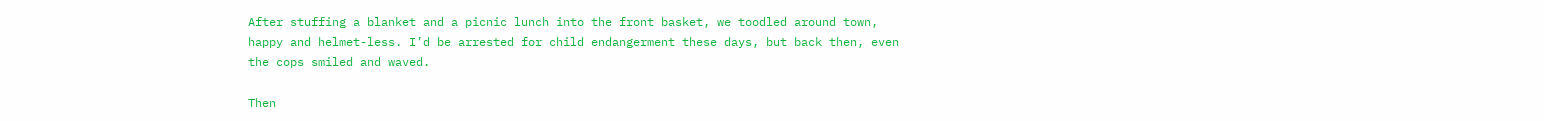After stuffing a blanket and a picnic lunch into the front basket, we toodled around town, happy and helmet-less. I’d be arrested for child endangerment these days, but back then, even the cops smiled and waved.

Then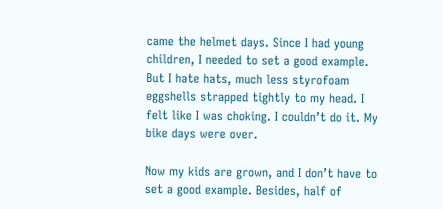came the helmet days. Since I had young children, I needed to set a good example. But I hate hats, much less styrofoam eggshells strapped tightly to my head. I felt like I was choking. I couldn’t do it. My bike days were over.

Now my kids are grown, and I don’t have to set a good example. Besides, half of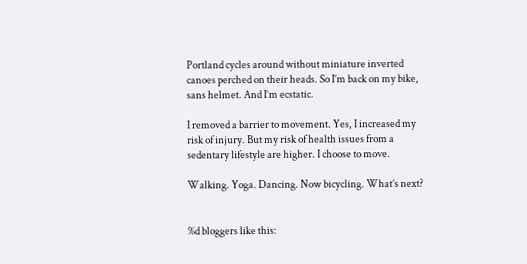Portland cycles around without miniature inverted canoes perched on their heads. So I’m back on my bike, sans helmet. And I’m ecstatic.

I removed a barrier to movement. Yes, I increased my risk of injury. But my risk of health issues from a sedentary lifestyle are higher. I choose to move.

Walking. Yoga. Dancing. Now bicycling. What’s next?


%d bloggers like this: